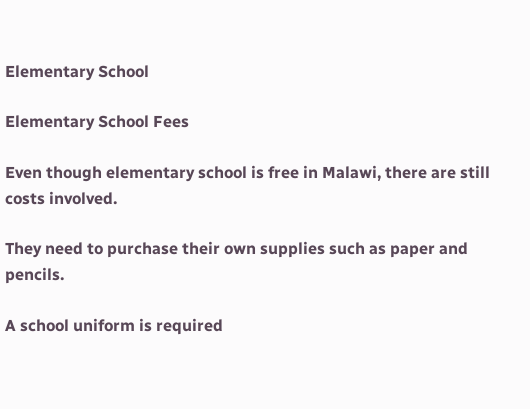Elementary School

Elementary School Fees

Even though elementary school is free in Malawi, there are still costs involved.

They need to purchase their own supplies such as paper and pencils.

A school uniform is required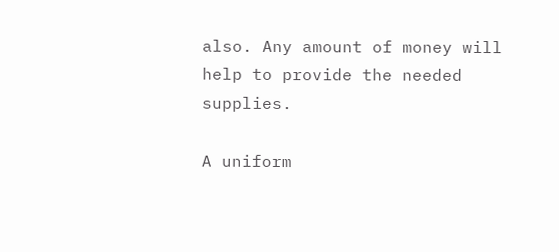also. Any amount of money will help to provide the needed supplies.

A uniform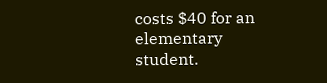costs $40 for an elementary student.